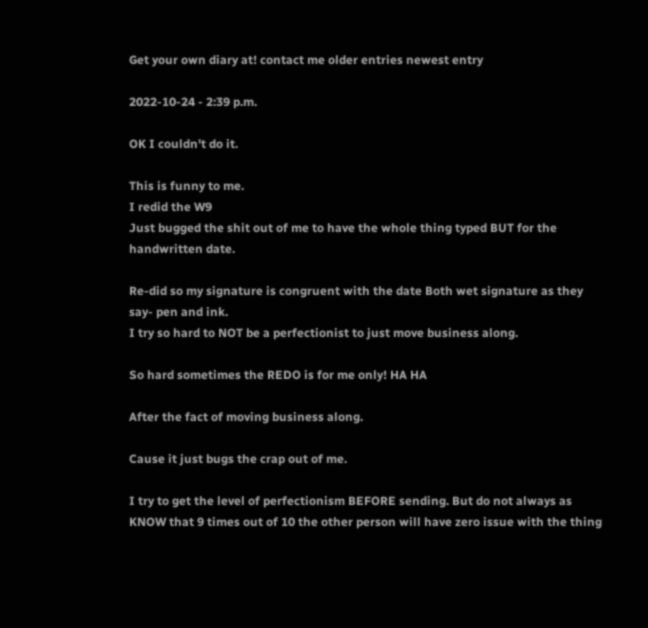Get your own diary at! contact me older entries newest entry

2022-10-24 - 2:39 p.m.

OK I couldn't do it.

This is funny to me.
I redid the W9
Just bugged the shit out of me to have the whole thing typed BUT for the handwritten date.

Re-did so my signature is congruent with the date Both wet signature as they say- pen and ink.
I try so hard to NOT be a perfectionist to just move business along.

So hard sometimes the REDO is for me only! HA HA

After the fact of moving business along.

Cause it just bugs the crap out of me.

I try to get the level of perfectionism BEFORE sending. But do not always as KNOW that 9 times out of 10 the other person will have zero issue with the thing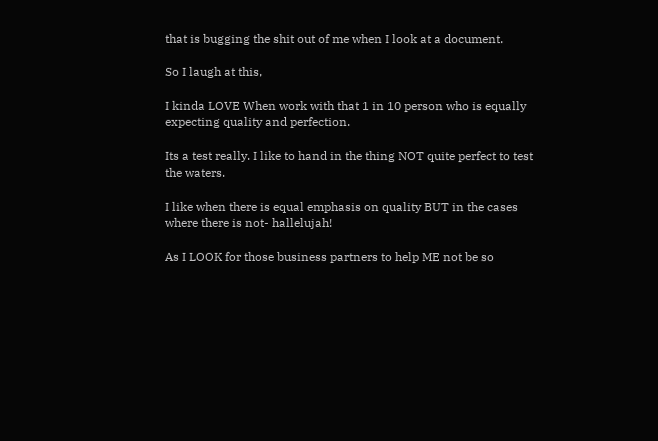that is bugging the shit out of me when I look at a document.

So I laugh at this,

I kinda LOVE When work with that 1 in 10 person who is equally expecting quality and perfection.

Its a test really. I like to hand in the thing NOT quite perfect to test the waters.

I like when there is equal emphasis on quality BUT in the cases where there is not- hallelujah!

As I LOOK for those business partners to help ME not be so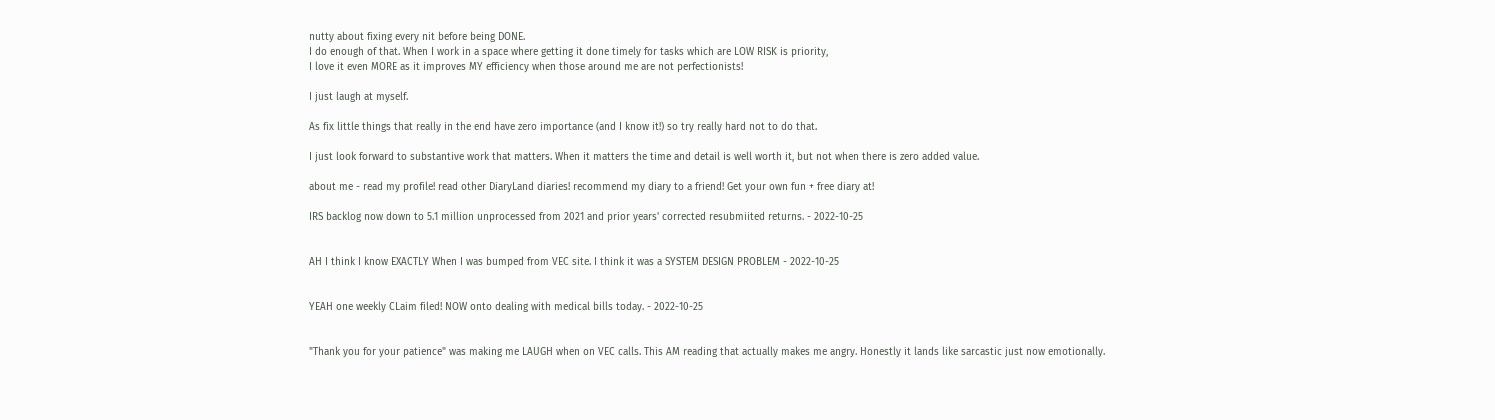nutty about fixing every nit before being DONE.
I do enough of that. When I work in a space where getting it done timely for tasks which are LOW RISK is priority,
I love it even MORE as it improves MY efficiency when those around me are not perfectionists!

I just laugh at myself.

As fix little things that really in the end have zero importance (and I know it!) so try really hard not to do that.

I just look forward to substantive work that matters. When it matters the time and detail is well worth it, but not when there is zero added value.

about me - read my profile! read other DiaryLand diaries! recommend my diary to a friend! Get your own fun + free diary at!

IRS backlog now down to 5.1 million unprocessed from 2021 and prior years' corrected resubmiited returns. - 2022-10-25


AH I think I know EXACTLY When I was bumped from VEC site. I think it was a SYSTEM DESIGN PROBLEM - 2022-10-25


YEAH one weekly CLaim filed! NOW onto dealing with medical bills today. - 2022-10-25


"Thank you for your patience" was making me LAUGH when on VEC calls. This AM reading that actually makes me angry. Honestly it lands like sarcastic just now emotionally.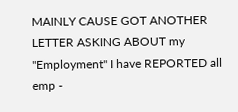MAINLY CAUSE GOT ANOTHER LETTER ASKING ABOUT my "Employment" I have REPORTED all emp -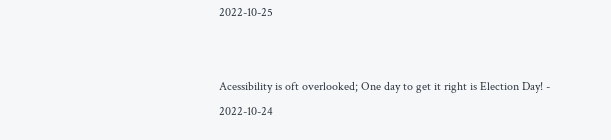2022-10-25


Acessibility is oft overlooked; One day to get it right is Election Day! - 2022-10-24